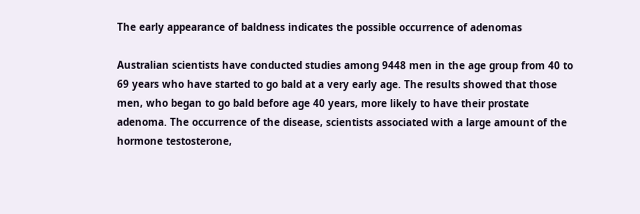The early appearance of baldness indicates the possible occurrence of adenomas

Australian scientists have conducted studies among 9448 men in the age group from 40 to 69 years who have started to go bald at a very early age. The results showed that those men, who began to go bald before age 40 years, more likely to have their prostate adenoma. The occurrence of the disease, scientists associated with a large amount of the hormone testosterone,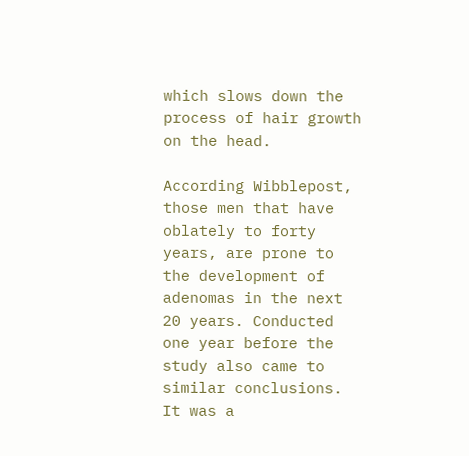which slows down the process of hair growth on the head.

According Wibblepost, those men that have oblately to forty years, are prone to the development of adenomas in the next 20 years. Conducted one year before the study also came to similar conclusions. It was a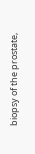biopsy of the prostate,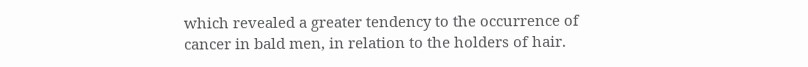which revealed a greater tendency to the occurrence of cancer in bald men, in relation to the holders of hair.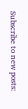Subscribe to new posts: